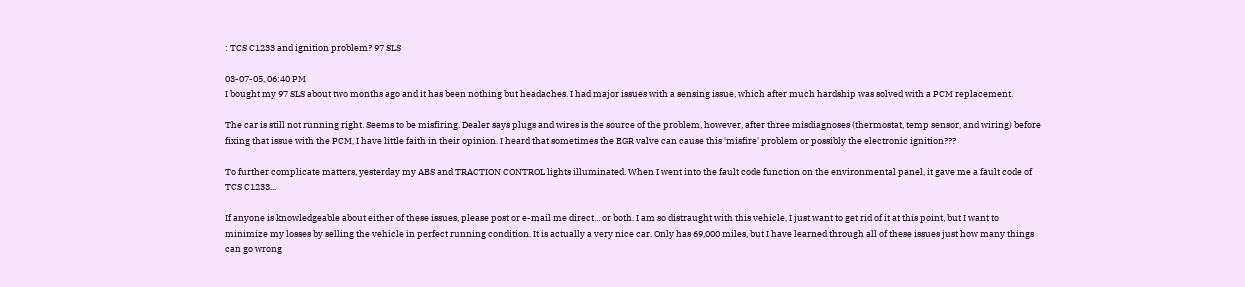: TCS C1233 and ignition problem? 97 SLS

03-07-05, 06:40 PM
I bought my 97 SLS about two months ago and it has been nothing but headaches. I had major issues with a sensing issue, which after much hardship was solved with a PCM replacement.

The car is still not running right. Seems to be misfiring. Dealer says plugs and wires is the source of the problem, however, after three misdiagnoses (thermostat, temp sensor, and wiring) before fixing that issue with the PCM, I have little faith in their opinion. I heard that sometimes the EGR valve can cause this 'misfire' problem or possibly the electronic ignition???

To further complicate matters, yesterday my ABS and TRACTION CONTROL lights illuminated. When I went into the fault code function on the environmental panel, it gave me a fault code of TCS C1233...

If anyone is knowledgeable about either of these issues, please post or e-mail me direct... or both. I am so distraught with this vehicle, I just want to get rid of it at this point, but I want to minimize my losses by selling the vehicle in perfect running condition. It is actually a very nice car. Only has 69,000 miles, but I have learned through all of these issues just how many things can go wrong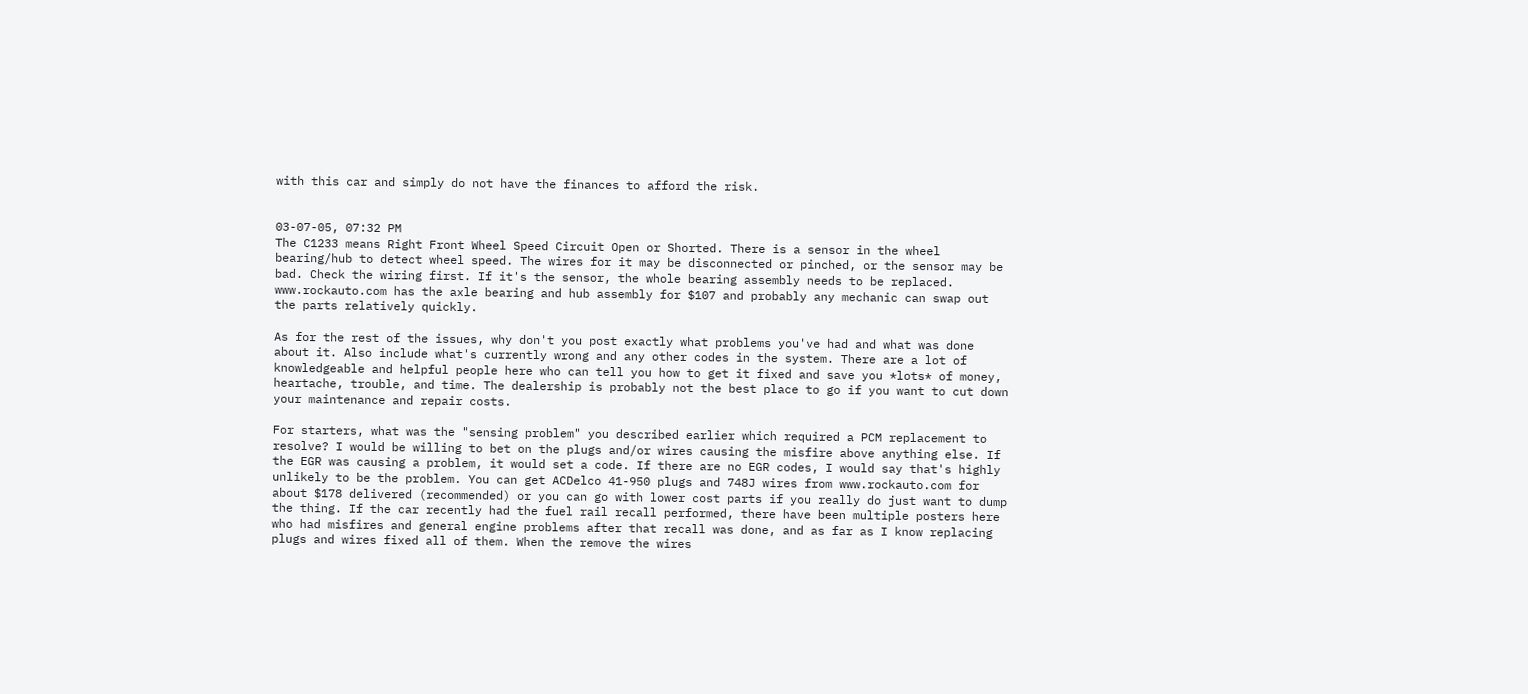with this car and simply do not have the finances to afford the risk.


03-07-05, 07:32 PM
The C1233 means Right Front Wheel Speed Circuit Open or Shorted. There is a sensor in the wheel bearing/hub to detect wheel speed. The wires for it may be disconnected or pinched, or the sensor may be bad. Check the wiring first. If it's the sensor, the whole bearing assembly needs to be replaced. www.rockauto.com has the axle bearing and hub assembly for $107 and probably any mechanic can swap out the parts relatively quickly.

As for the rest of the issues, why don't you post exactly what problems you've had and what was done about it. Also include what's currently wrong and any other codes in the system. There are a lot of knowledgeable and helpful people here who can tell you how to get it fixed and save you *lots* of money, heartache, trouble, and time. The dealership is probably not the best place to go if you want to cut down your maintenance and repair costs.

For starters, what was the "sensing problem" you described earlier which required a PCM replacement to resolve? I would be willing to bet on the plugs and/or wires causing the misfire above anything else. If the EGR was causing a problem, it would set a code. If there are no EGR codes, I would say that's highly unlikely to be the problem. You can get ACDelco 41-950 plugs and 748J wires from www.rockauto.com for about $178 delivered (recommended) or you can go with lower cost parts if you really do just want to dump the thing. If the car recently had the fuel rail recall performed, there have been multiple posters here who had misfires and general engine problems after that recall was done, and as far as I know replacing plugs and wires fixed all of them. When the remove the wires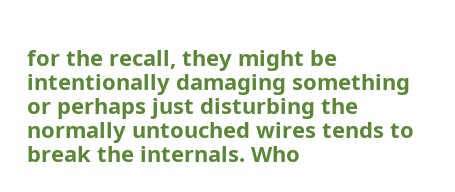for the recall, they might be intentionally damaging something or perhaps just disturbing the normally untouched wires tends to break the internals. Who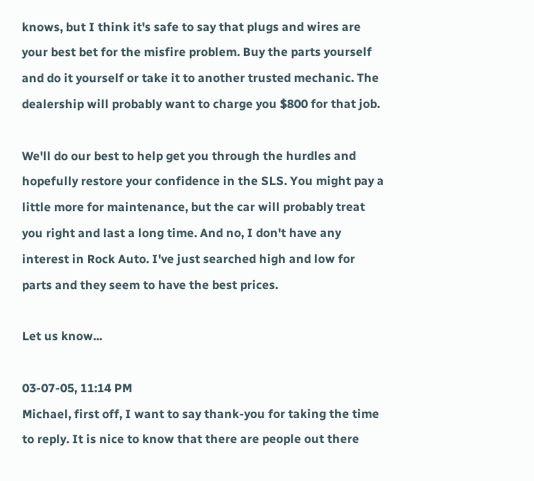knows, but I think it's safe to say that plugs and wires are your best bet for the misfire problem. Buy the parts yourself and do it yourself or take it to another trusted mechanic. The dealership will probably want to charge you $800 for that job.

We'll do our best to help get you through the hurdles and hopefully restore your confidence in the SLS. You might pay a little more for maintenance, but the car will probably treat you right and last a long time. And no, I don't have any interest in Rock Auto. I've just searched high and low for parts and they seem to have the best prices.

Let us know...

03-07-05, 11:14 PM
Michael, first off, I want to say thank-you for taking the time to reply. It is nice to know that there are people out there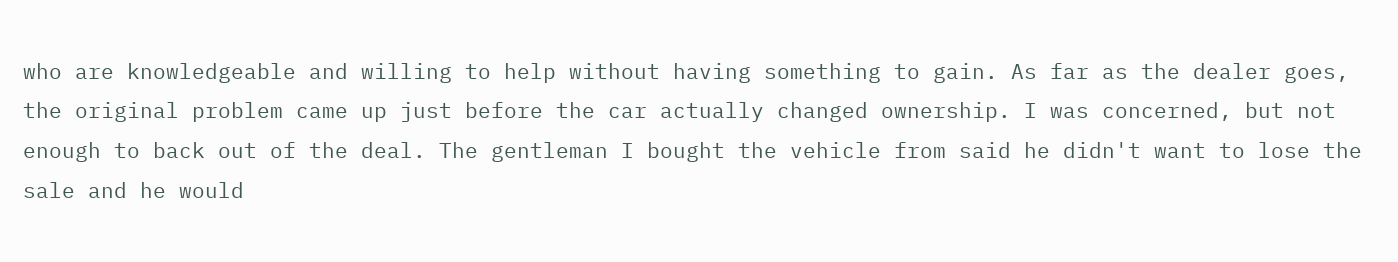who are knowledgeable and willing to help without having something to gain. As far as the dealer goes, the original problem came up just before the car actually changed ownership. I was concerned, but not enough to back out of the deal. The gentleman I bought the vehicle from said he didn't want to lose the sale and he would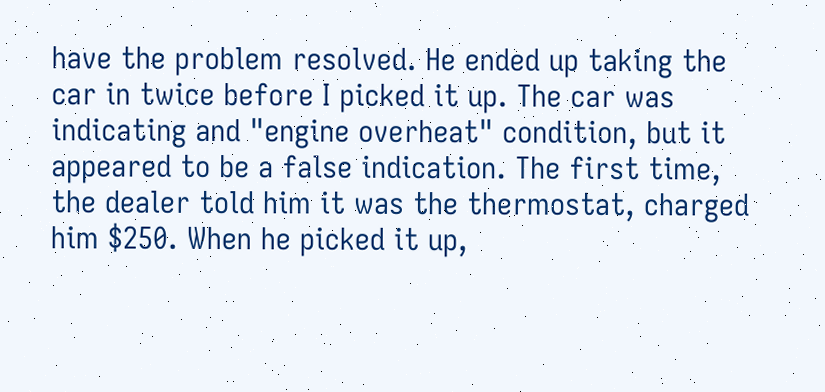have the problem resolved. He ended up taking the car in twice before I picked it up. The car was indicating and "engine overheat" condition, but it appeared to be a false indication. The first time, the dealer told him it was the thermostat, charged him $250. When he picked it up,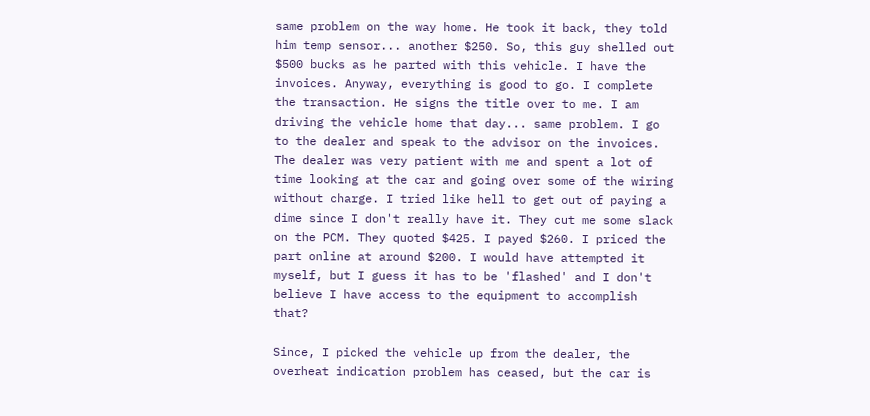same problem on the way home. He took it back, they told him temp sensor... another $250. So, this guy shelled out $500 bucks as he parted with this vehicle. I have the invoices. Anyway, everything is good to go. I complete the transaction. He signs the title over to me. I am driving the vehicle home that day... same problem. I go to the dealer and speak to the advisor on the invoices. The dealer was very patient with me and spent a lot of time looking at the car and going over some of the wiring without charge. I tried like hell to get out of paying a dime since I don't really have it. They cut me some slack on the PCM. They quoted $425. I payed $260. I priced the part online at around $200. I would have attempted it myself, but I guess it has to be 'flashed' and I don't believe I have access to the equipment to accomplish that?

Since, I picked the vehicle up from the dealer, the overheat indication problem has ceased, but the car is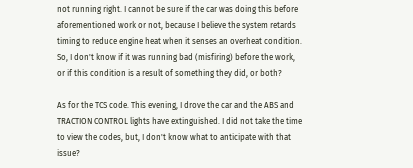not running right. I cannot be sure if the car was doing this before aforementioned work or not, because I believe the system retards timing to reduce engine heat when it senses an overheat condition. So, I don't know if it was running bad (misfiring) before the work, or if this condition is a result of something they did, or both?

As for the TCS code. This evening, I drove the car and the ABS and TRACTION CONTROL lights have extinguished. I did not take the time to view the codes, but, I don't know what to anticipate with that issue?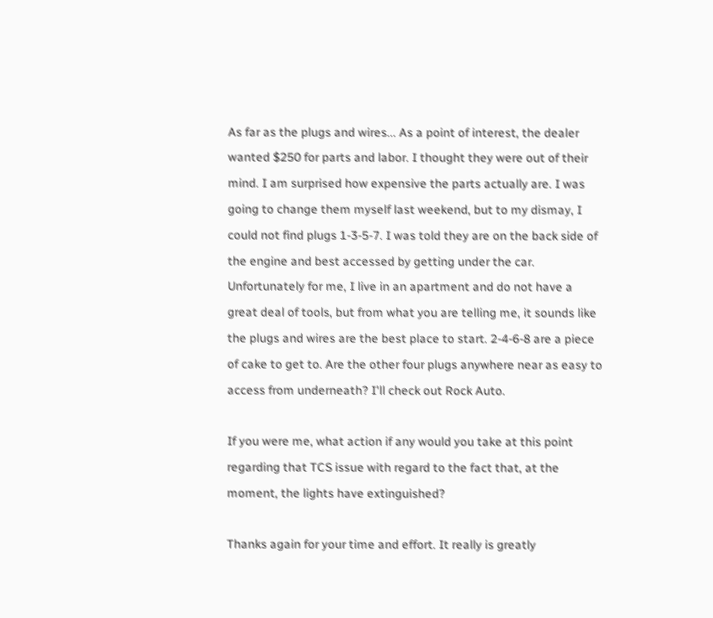As far as the plugs and wires... As a point of interest, the dealer wanted $250 for parts and labor. I thought they were out of their mind. I am surprised how expensive the parts actually are. I was going to change them myself last weekend, but to my dismay, I could not find plugs 1-3-5-7. I was told they are on the back side of the engine and best accessed by getting under the car. Unfortunately for me, I live in an apartment and do not have a great deal of tools, but from what you are telling me, it sounds like the plugs and wires are the best place to start. 2-4-6-8 are a piece of cake to get to. Are the other four plugs anywhere near as easy to access from underneath? I'll check out Rock Auto.

If you were me, what action if any would you take at this point regarding that TCS issue with regard to the fact that, at the moment, the lights have extinguished?

Thanks again for your time and effort. It really is greatly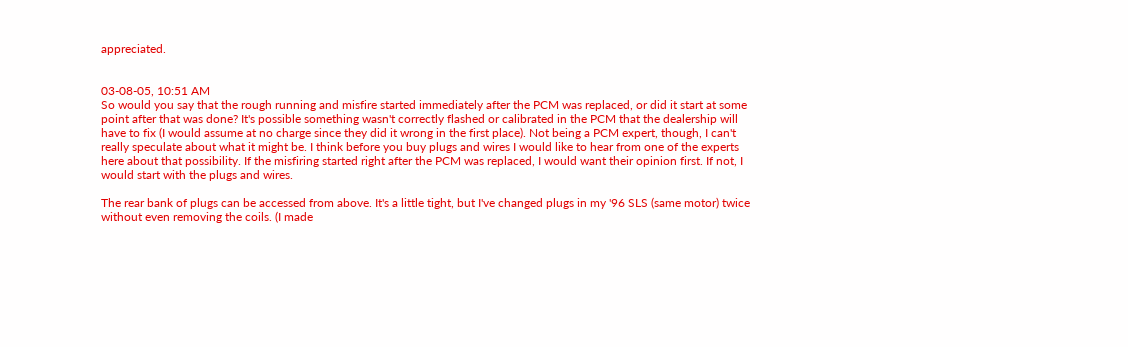appreciated.


03-08-05, 10:51 AM
So would you say that the rough running and misfire started immediately after the PCM was replaced, or did it start at some point after that was done? It's possible something wasn't correctly flashed or calibrated in the PCM that the dealership will have to fix (I would assume at no charge since they did it wrong in the first place). Not being a PCM expert, though, I can't really speculate about what it might be. I think before you buy plugs and wires I would like to hear from one of the experts here about that possibility. If the misfiring started right after the PCM was replaced, I would want their opinion first. If not, I would start with the plugs and wires.

The rear bank of plugs can be accessed from above. It's a little tight, but I've changed plugs in my '96 SLS (same motor) twice without even removing the coils. (I made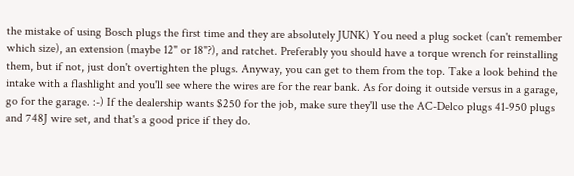the mistake of using Bosch plugs the first time and they are absolutely JUNK) You need a plug socket (can't remember which size), an extension (maybe 12" or 18"?), and ratchet. Preferably you should have a torque wrench for reinstalling them, but if not, just don't overtighten the plugs. Anyway, you can get to them from the top. Take a look behind the intake with a flashlight and you'll see where the wires are for the rear bank. As for doing it outside versus in a garage, go for the garage. :-) If the dealership wants $250 for the job, make sure they'll use the AC-Delco plugs 41-950 plugs and 748J wire set, and that's a good price if they do.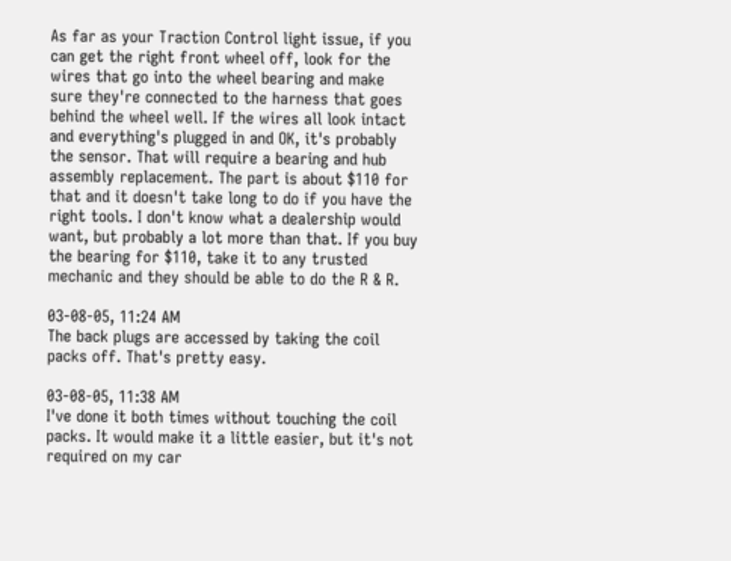As far as your Traction Control light issue, if you can get the right front wheel off, look for the wires that go into the wheel bearing and make sure they're connected to the harness that goes behind the wheel well. If the wires all look intact and everything's plugged in and OK, it's probably the sensor. That will require a bearing and hub assembly replacement. The part is about $110 for that and it doesn't take long to do if you have the right tools. I don't know what a dealership would want, but probably a lot more than that. If you buy the bearing for $110, take it to any trusted mechanic and they should be able to do the R & R.

03-08-05, 11:24 AM
The back plugs are accessed by taking the coil packs off. That's pretty easy.

03-08-05, 11:38 AM
I've done it both times without touching the coil packs. It would make it a little easier, but it's not required on my car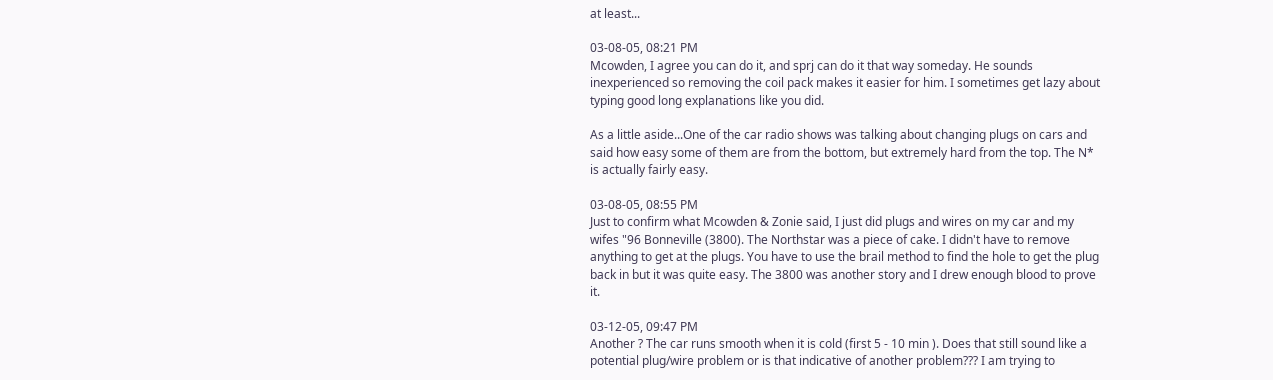at least...

03-08-05, 08:21 PM
Mcowden, I agree you can do it, and sprj can do it that way someday. He sounds inexperienced so removing the coil pack makes it easier for him. I sometimes get lazy about typing good long explanations like you did.

As a little aside...One of the car radio shows was talking about changing plugs on cars and said how easy some of them are from the bottom, but extremely hard from the top. The N* is actually fairly easy.

03-08-05, 08:55 PM
Just to confirm what Mcowden & Zonie said, I just did plugs and wires on my car and my wifes "96 Bonneville (3800). The Northstar was a piece of cake. I didn't have to remove anything to get at the plugs. You have to use the brail method to find the hole to get the plug back in but it was quite easy. The 3800 was another story and I drew enough blood to prove it.

03-12-05, 09:47 PM
Another ? The car runs smooth when it is cold (first 5 - 10 min ). Does that still sound like a potential plug/wire problem or is that indicative of another problem??? I am trying to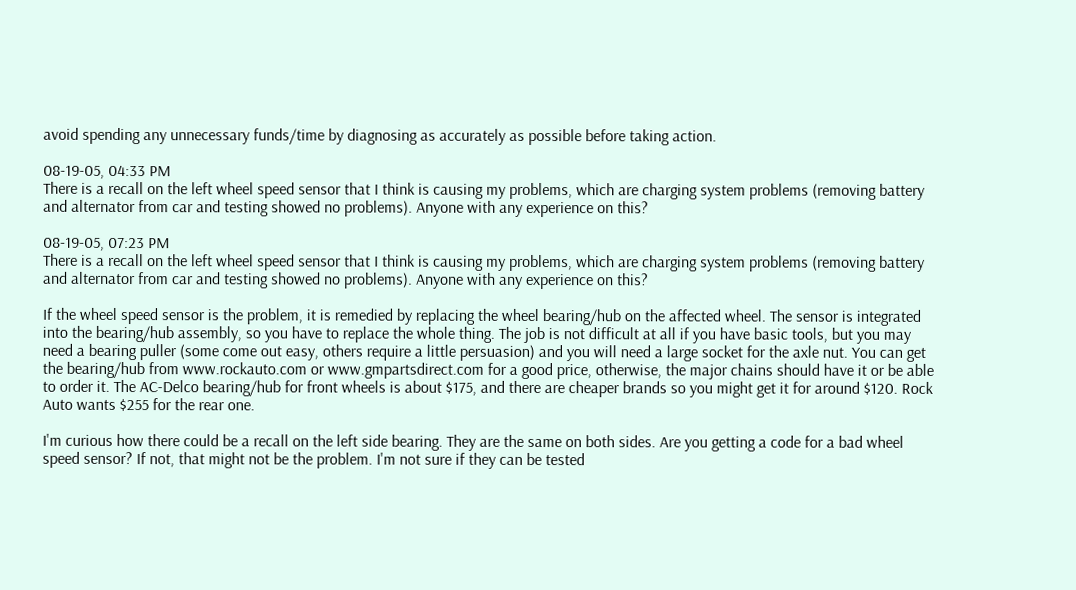avoid spending any unnecessary funds/time by diagnosing as accurately as possible before taking action.

08-19-05, 04:33 PM
There is a recall on the left wheel speed sensor that I think is causing my problems, which are charging system problems (removing battery and alternator from car and testing showed no problems). Anyone with any experience on this?

08-19-05, 07:23 PM
There is a recall on the left wheel speed sensor that I think is causing my problems, which are charging system problems (removing battery and alternator from car and testing showed no problems). Anyone with any experience on this?

If the wheel speed sensor is the problem, it is remedied by replacing the wheel bearing/hub on the affected wheel. The sensor is integrated into the bearing/hub assembly, so you have to replace the whole thing. The job is not difficult at all if you have basic tools, but you may need a bearing puller (some come out easy, others require a little persuasion) and you will need a large socket for the axle nut. You can get the bearing/hub from www.rockauto.com or www.gmpartsdirect.com for a good price, otherwise, the major chains should have it or be able to order it. The AC-Delco bearing/hub for front wheels is about $175, and there are cheaper brands so you might get it for around $120. Rock Auto wants $255 for the rear one.

I'm curious how there could be a recall on the left side bearing. They are the same on both sides. Are you getting a code for a bad wheel speed sensor? If not, that might not be the problem. I'm not sure if they can be tested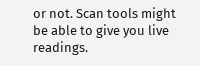or not. Scan tools might be able to give you live readings.